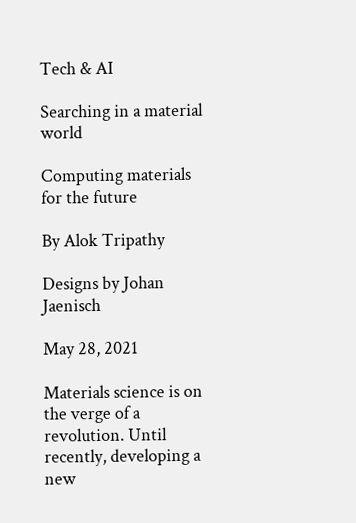Tech & AI

Searching in a material world

Computing materials for the future

By Alok Tripathy

Designs by Johan Jaenisch

May 28, 2021

Materials science is on the verge of a revolution. Until recently, developing a new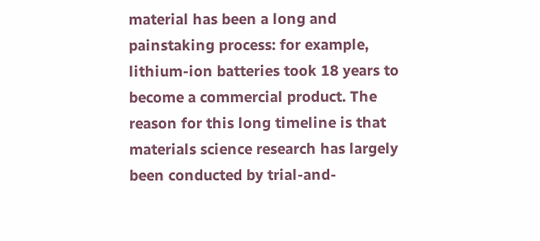material has been a long and painstaking process: for example, lithium-ion batteries took 18 years to become a commercial product. The reason for this long timeline is that materials science research has largely been conducted by trial-and-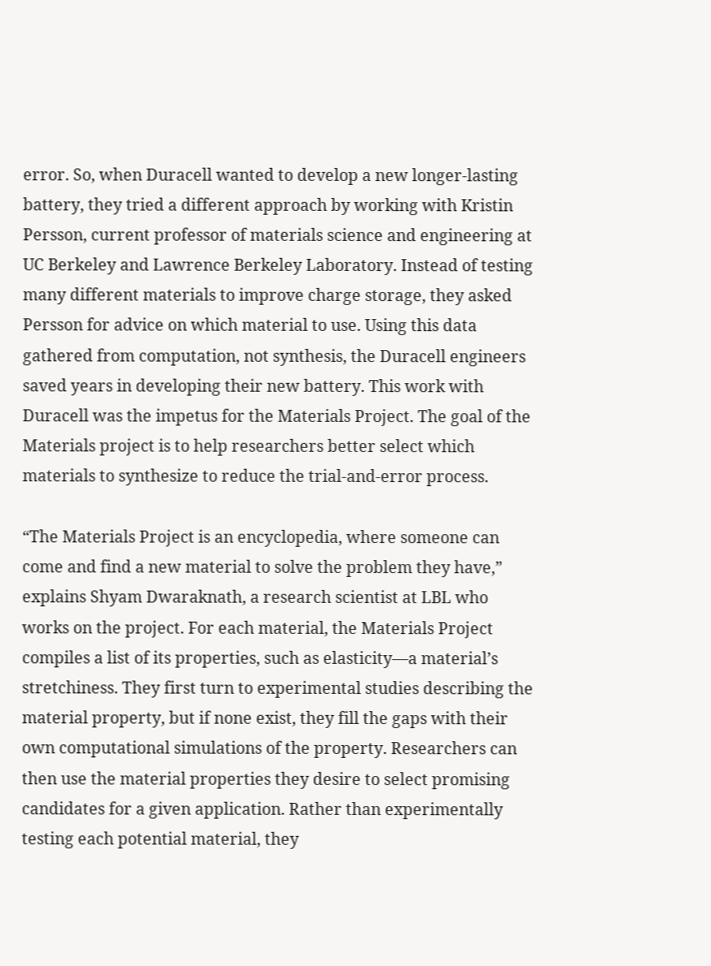error. So, when Duracell wanted to develop a new longer-lasting battery, they tried a different approach by working with Kristin Persson, current professor of materials science and engineering at UC Berkeley and Lawrence Berkeley Laboratory. Instead of testing many different materials to improve charge storage, they asked Persson for advice on which material to use. Using this data gathered from computation, not synthesis, the Duracell engineers saved years in developing their new battery. This work with Duracell was the impetus for the Materials Project. The goal of the Materials project is to help researchers better select which materials to synthesize to reduce the trial-and-error process.

“The Materials Project is an encyclopedia, where someone can come and find a new material to solve the problem they have,” explains Shyam Dwaraknath, a research scientist at LBL who works on the project. For each material, the Materials Project compiles a list of its properties, such as elasticity—a material’s stretchiness. They first turn to experimental studies describing the material property, but if none exist, they fill the gaps with their own computational simulations of the property. Researchers can then use the material properties they desire to select promising candidates for a given application. Rather than experimentally testing each potential material, they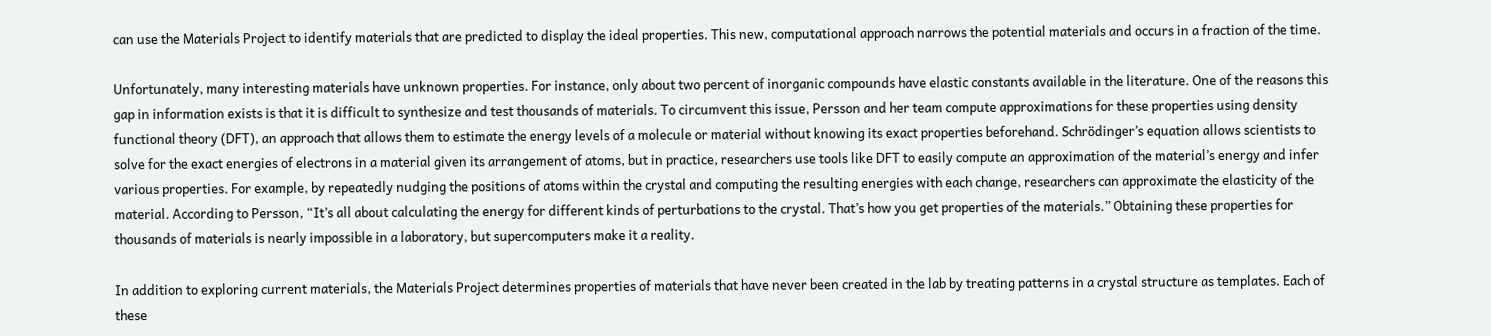can use the Materials Project to identify materials that are predicted to display the ideal properties. This new, computational approach narrows the potential materials and occurs in a fraction of the time.

Unfortunately, many interesting materials have unknown properties. For instance, only about two percent of inorganic compounds have elastic constants available in the literature. One of the reasons this gap in information exists is that it is difficult to synthesize and test thousands of materials. To circumvent this issue, Persson and her team compute approximations for these properties using density functional theory (DFT), an approach that allows them to estimate the energy levels of a molecule or material without knowing its exact properties beforehand. Schrödinger’s equation allows scientists to solve for the exact energies of electrons in a material given its arrangement of atoms, but in practice, researchers use tools like DFT to easily compute an approximation of the material’s energy and infer various properties. For example, by repeatedly nudging the positions of atoms within the crystal and computing the resulting energies with each change, researchers can approximate the elasticity of the material. According to Persson, “It’s all about calculating the energy for different kinds of perturbations to the crystal. That’s how you get properties of the materials.” Obtaining these properties for thousands of materials is nearly impossible in a laboratory, but supercomputers make it a reality.

In addition to exploring current materials, the Materials Project determines properties of materials that have never been created in the lab by treating patterns in a crystal structure as templates. Each of these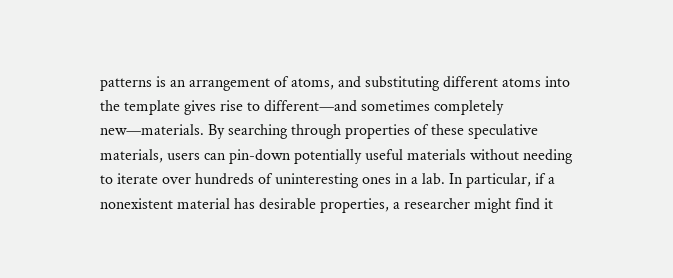patterns is an arrangement of atoms, and substituting different atoms into the template gives rise to different—and sometimes completely new—materials. By searching through properties of these speculative materials, users can pin-down potentially useful materials without needing to iterate over hundreds of uninteresting ones in a lab. In particular, if a nonexistent material has desirable properties, a researcher might find it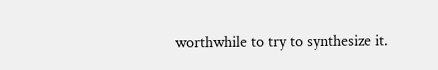worthwhile to try to synthesize it.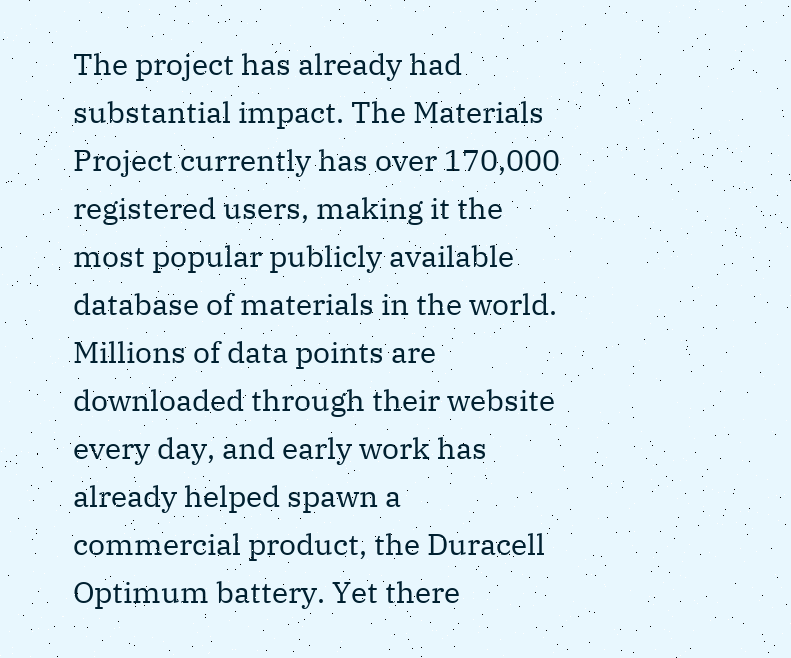The project has already had substantial impact. The Materials Project currently has over 170,000 registered users, making it the most popular publicly available database of materials in the world. Millions of data points are downloaded through their website every day, and early work has already helped spawn a commercial product, the Duracell Optimum battery. Yet there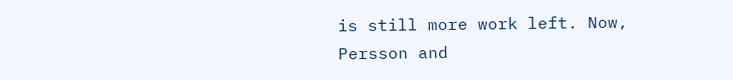is still more work left. Now, Persson and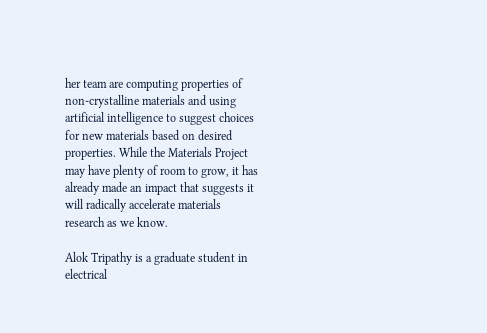her team are computing properties of non-crystalline materials and using artificial intelligence to suggest choices for new materials based on desired properties. While the Materials Project may have plenty of room to grow, it has already made an impact that suggests it will radically accelerate materials research as we know.

Alok Tripathy is a graduate student in electrical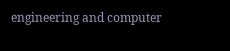engineering and computer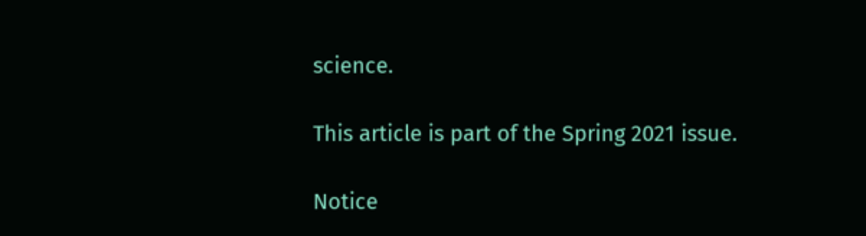science.

This article is part of the Spring 2021 issue.

Notice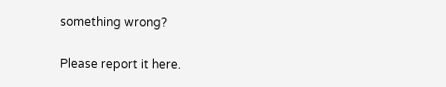something wrong?

Please report it here.